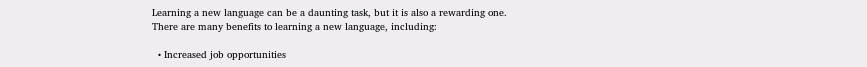Learning a new language can be a daunting task, but it is also a rewarding one. There are many benefits to learning a new language, including:

  • Increased job opportunities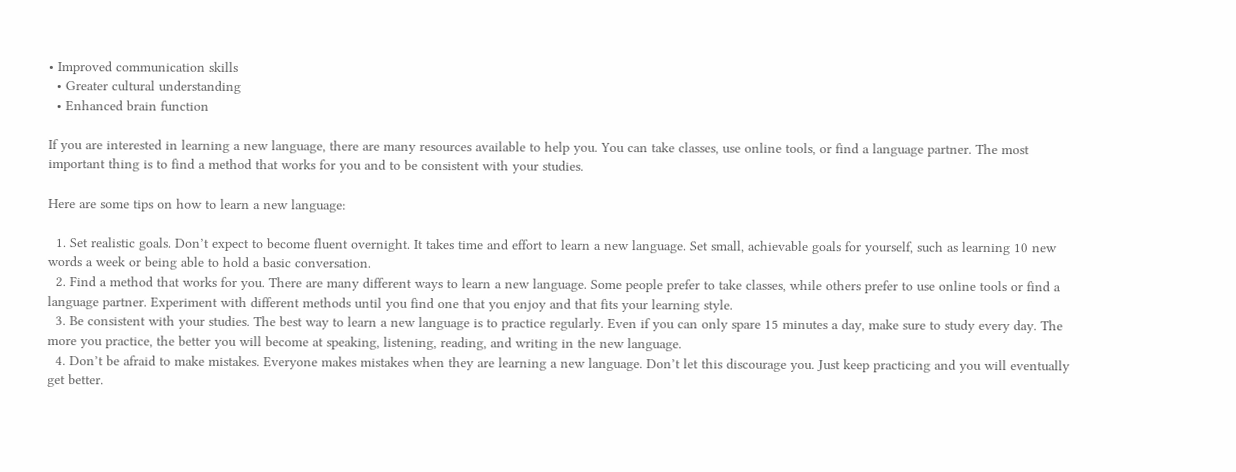• Improved communication skills
  • Greater cultural understanding
  • Enhanced brain function

If you are interested in learning a new language, there are many resources available to help you. You can take classes, use online tools, or find a language partner. The most important thing is to find a method that works for you and to be consistent with your studies.

Here are some tips on how to learn a new language:

  1. Set realistic goals. Don’t expect to become fluent overnight. It takes time and effort to learn a new language. Set small, achievable goals for yourself, such as learning 10 new words a week or being able to hold a basic conversation.
  2. Find a method that works for you. There are many different ways to learn a new language. Some people prefer to take classes, while others prefer to use online tools or find a language partner. Experiment with different methods until you find one that you enjoy and that fits your learning style.
  3. Be consistent with your studies. The best way to learn a new language is to practice regularly. Even if you can only spare 15 minutes a day, make sure to study every day. The more you practice, the better you will become at speaking, listening, reading, and writing in the new language.
  4. Don’t be afraid to make mistakes. Everyone makes mistakes when they are learning a new language. Don’t let this discourage you. Just keep practicing and you will eventually get better.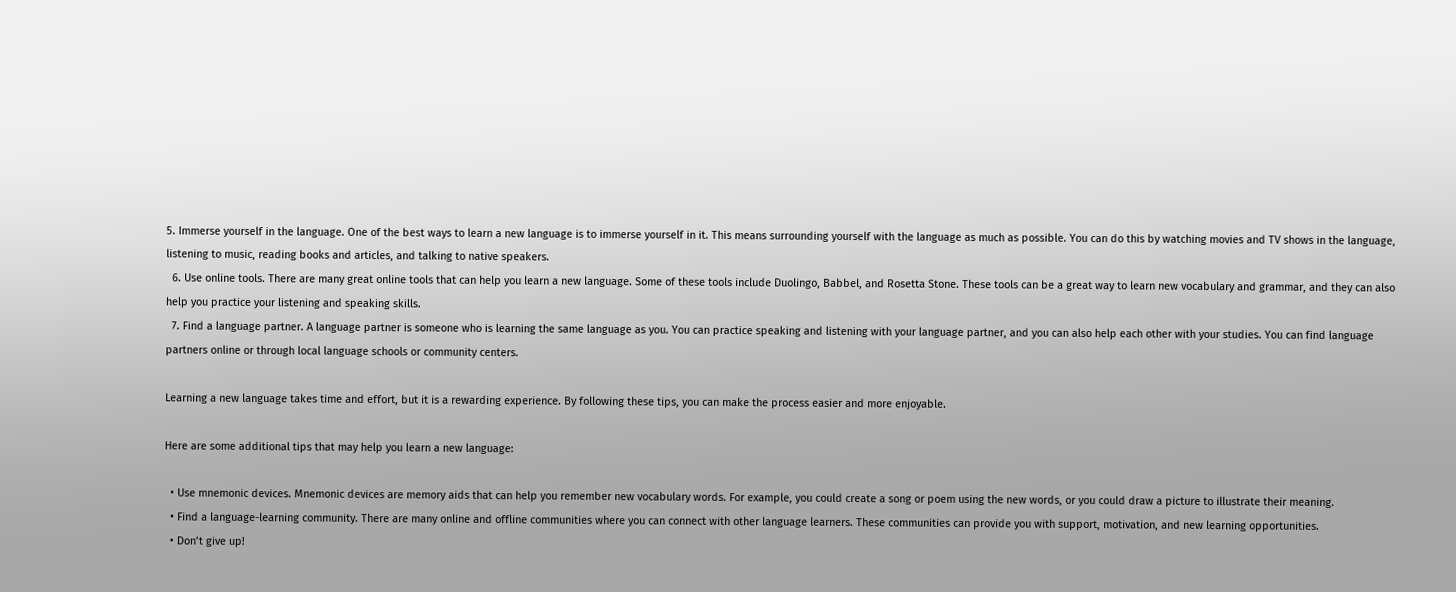5. Immerse yourself in the language. One of the best ways to learn a new language is to immerse yourself in it. This means surrounding yourself with the language as much as possible. You can do this by watching movies and TV shows in the language, listening to music, reading books and articles, and talking to native speakers.
  6. Use online tools. There are many great online tools that can help you learn a new language. Some of these tools include Duolingo, Babbel, and Rosetta Stone. These tools can be a great way to learn new vocabulary and grammar, and they can also help you practice your listening and speaking skills.
  7. Find a language partner. A language partner is someone who is learning the same language as you. You can practice speaking and listening with your language partner, and you can also help each other with your studies. You can find language partners online or through local language schools or community centers.

Learning a new language takes time and effort, but it is a rewarding experience. By following these tips, you can make the process easier and more enjoyable.

Here are some additional tips that may help you learn a new language:

  • Use mnemonic devices. Mnemonic devices are memory aids that can help you remember new vocabulary words. For example, you could create a song or poem using the new words, or you could draw a picture to illustrate their meaning.
  • Find a language-learning community. There are many online and offline communities where you can connect with other language learners. These communities can provide you with support, motivation, and new learning opportunities.
  • Don’t give up!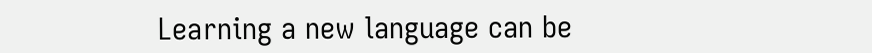Learning a new language can be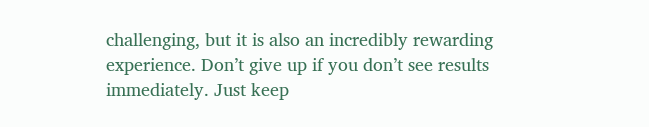challenging, but it is also an incredibly rewarding experience. Don’t give up if you don’t see results immediately. Just keep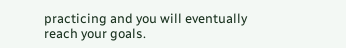practicing and you will eventually reach your goals.